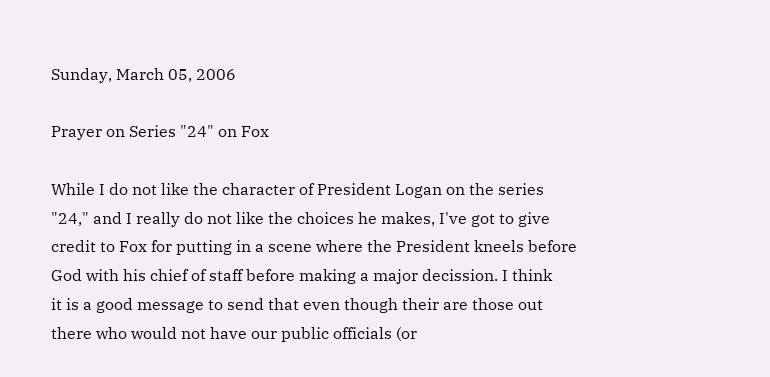Sunday, March 05, 2006

Prayer on Series "24" on Fox

While I do not like the character of President Logan on the series
"24," and I really do not like the choices he makes, I've got to give
credit to Fox for putting in a scene where the President kneels before
God with his chief of staff before making a major decission. I think
it is a good message to send that even though their are those out
there who would not have our public officials (or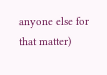anyone else for
that matter)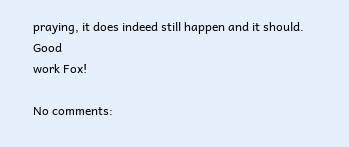praying, it does indeed still happen and it should. Good
work Fox!

No comments: